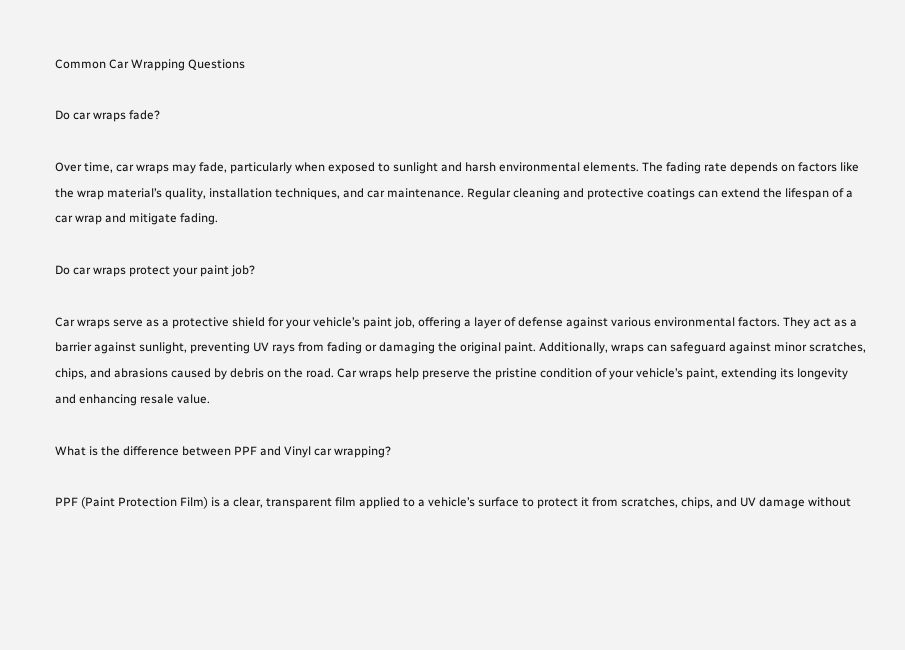Common Car Wrapping Questions

Do car wraps fade?

Over time, car wraps may fade, particularly when exposed to sunlight and harsh environmental elements. The fading rate depends on factors like the wrap material’s quality, installation techniques, and car maintenance. Regular cleaning and protective coatings can extend the lifespan of a car wrap and mitigate fading.

Do car wraps protect your paint job?

Car wraps serve as a protective shield for your vehicle’s paint job, offering a layer of defense against various environmental factors. They act as a barrier against sunlight, preventing UV rays from fading or damaging the original paint. Additionally, wraps can safeguard against minor scratches, chips, and abrasions caused by debris on the road. Car wraps help preserve the pristine condition of your vehicle’s paint, extending its longevity and enhancing resale value.

What is the difference between PPF and Vinyl car wrapping?

PPF (Paint Protection Film) is a clear, transparent film applied to a vehicle’s surface to protect it from scratches, chips, and UV damage without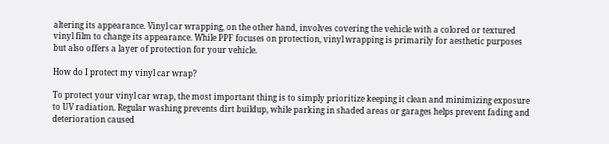altering its appearance. Vinyl car wrapping, on the other hand, involves covering the vehicle with a colored or textured vinyl film to change its appearance. While PPF focuses on protection, vinyl wrapping is primarily for aesthetic purposes but also offers a layer of protection for your vehicle.

How do I protect my vinyl car wrap?

To protect your vinyl car wrap, the most important thing is to simply prioritize keeping it clean and minimizing exposure to UV radiation. Regular washing prevents dirt buildup, while parking in shaded areas or garages helps prevent fading and deterioration caused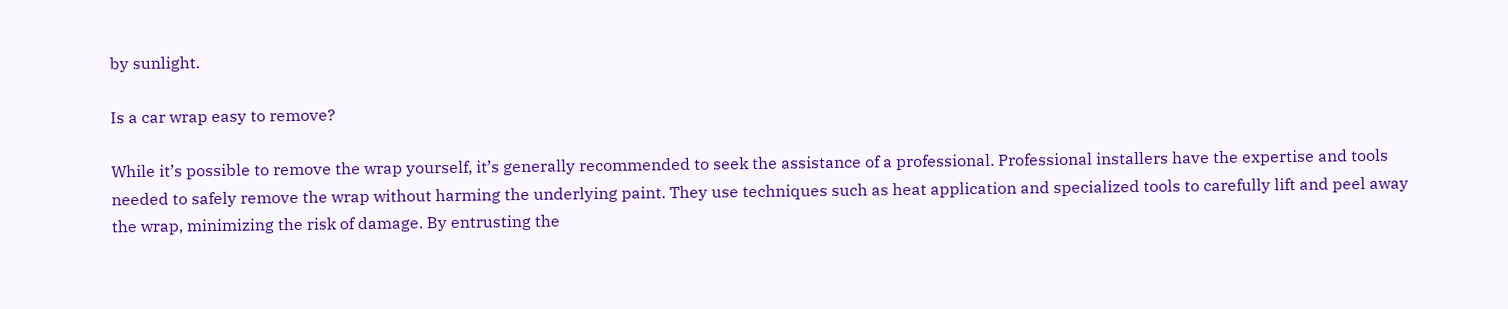by sunlight.

Is a car wrap easy to remove?

While it’s possible to remove the wrap yourself, it’s generally recommended to seek the assistance of a professional. Professional installers have the expertise and tools needed to safely remove the wrap without harming the underlying paint. They use techniques such as heat application and specialized tools to carefully lift and peel away the wrap, minimizing the risk of damage. By entrusting the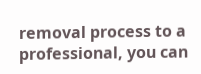removal process to a professional, you can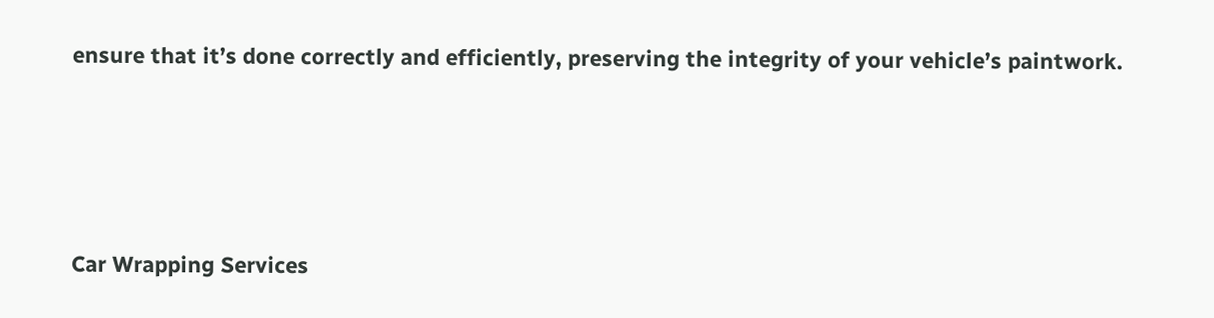ensure that it’s done correctly and efficiently, preserving the integrity of your vehicle’s paintwork.




Car Wrapping Services